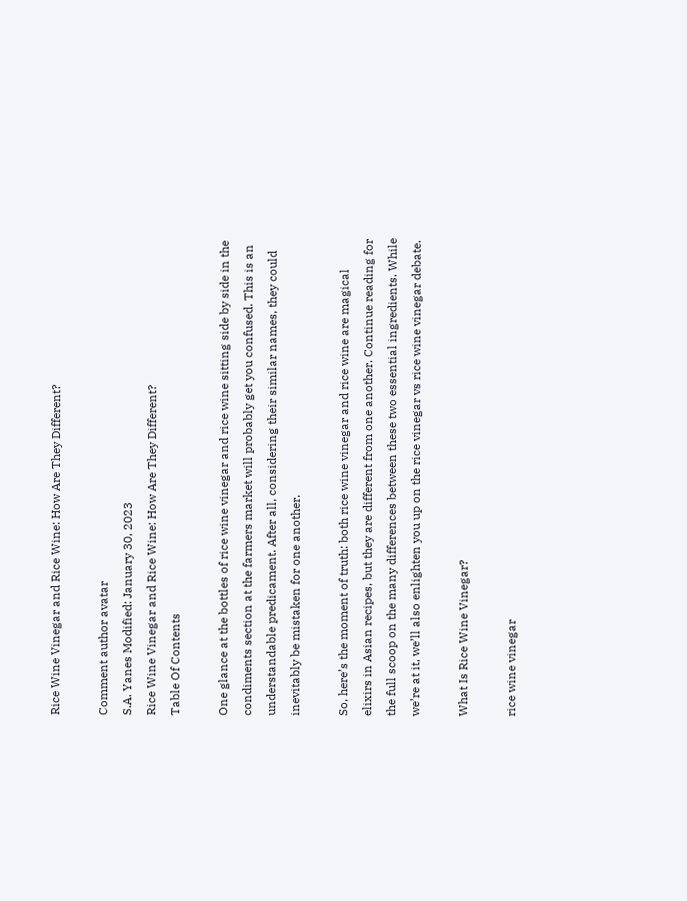Rice Wine Vinegar and Rice Wine: How Are They Different?

Comment author avatar
S.A. Yanes Modified: January 30, 2023
Rice Wine Vinegar and Rice Wine: How Are They Different?
Table Of Contents

One glance at the bottles of rice wine vinegar and rice wine sitting side by side in the condiments section at the farmers market will probably get you confused. This is an understandable predicament. After all, considering their similar names, they could inevitably be mistaken for one another.

So, here’s the moment of truth: both rice wine vinegar and rice wine are magical elixirs in Asian recipes, but they are different from one another. Continue reading for the full scoop on the many differences between these two essential ingredients. While we’re at it, we’ll also enlighten you up on the rice vinegar vs rice wine vinegar debate.

What Is Rice Wine Vinegar?

rice wine vinegar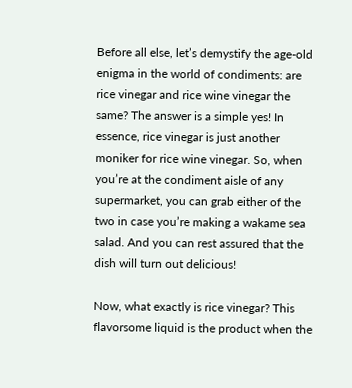Before all else, let’s demystify the age-old enigma in the world of condiments: are rice vinegar and rice wine vinegar the same? The answer is a simple yes! In essence, rice vinegar is just another moniker for rice wine vinegar. So, when you’re at the condiment aisle of any supermarket, you can grab either of the two in case you’re making a wakame sea salad. And you can rest assured that the dish will turn out delicious!

Now, what exactly is rice vinegar? This flavorsome liquid is the product when the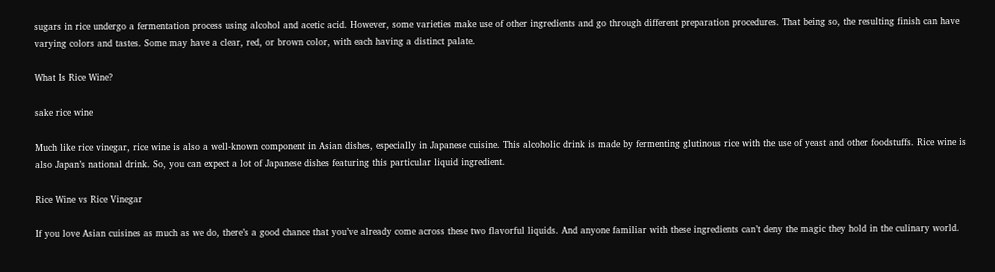sugars in rice undergo a fermentation process using alcohol and acetic acid. However, some varieties make use of other ingredients and go through different preparation procedures. That being so, the resulting finish can have varying colors and tastes. Some may have a clear, red, or brown color, with each having a distinct palate.

What Is Rice Wine?

sake rice wine

Much like rice vinegar, rice wine is also a well-known component in Asian dishes, especially in Japanese cuisine. This alcoholic drink is made by fermenting glutinous rice with the use of yeast and other foodstuffs. Rice wine is also Japan’s national drink. So, you can expect a lot of Japanese dishes featuring this particular liquid ingredient.

Rice Wine vs Rice Vinegar

If you love Asian cuisines as much as we do, there’s a good chance that you’ve already come across these two flavorful liquids. And anyone familiar with these ingredients can’t deny the magic they hold in the culinary world.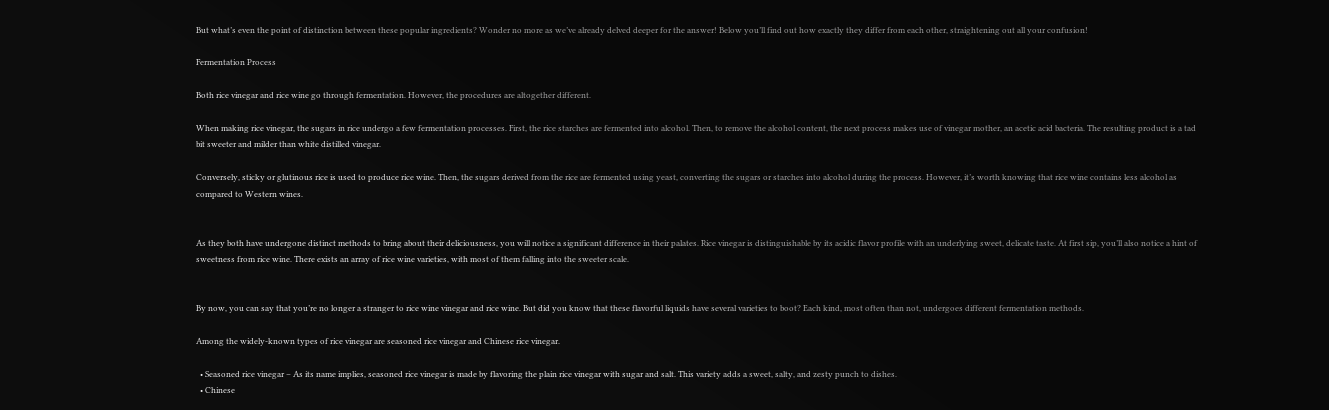But what’s even the point of distinction between these popular ingredients? Wonder no more as we’ve already delved deeper for the answer! Below you’ll find out how exactly they differ from each other, straightening out all your confusion!

Fermentation Process

Both rice vinegar and rice wine go through fermentation. However, the procedures are altogether different.

When making rice vinegar, the sugars in rice undergo a few fermentation processes. First, the rice starches are fermented into alcohol. Then, to remove the alcohol content, the next process makes use of vinegar mother, an acetic acid bacteria. The resulting product is a tad bit sweeter and milder than white distilled vinegar.

Conversely, sticky or glutinous rice is used to produce rice wine. Then, the sugars derived from the rice are fermented using yeast, converting the sugars or starches into alcohol during the process. However, it’s worth knowing that rice wine contains less alcohol as compared to Western wines.


As they both have undergone distinct methods to bring about their deliciousness, you will notice a significant difference in their palates. Rice vinegar is distinguishable by its acidic flavor profile with an underlying sweet, delicate taste. At first sip, you’ll also notice a hint of sweetness from rice wine. There exists an array of rice wine varieties, with most of them falling into the sweeter scale.


By now, you can say that you’re no longer a stranger to rice wine vinegar and rice wine. But did you know that these flavorful liquids have several varieties to boot? Each kind, most often than not, undergoes different fermentation methods.

Among the widely-known types of rice vinegar are seasoned rice vinegar and Chinese rice vinegar.

  • Seasoned rice vinegar – As its name implies, seasoned rice vinegar is made by flavoring the plain rice vinegar with sugar and salt. This variety adds a sweet, salty, and zesty punch to dishes.
  • Chinese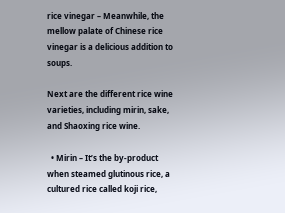rice vinegar – Meanwhile, the mellow palate of Chinese rice vinegar is a delicious addition to soups.

Next are the different rice wine varieties, including mirin, sake, and Shaoxing rice wine.

  • Mirin – It’s the by-product when steamed glutinous rice, a cultured rice called koji rice,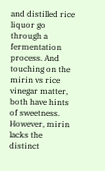and distilled rice liquor go through a fermentation process. And touching on the mirin vs rice vinegar matter, both have hints of sweetness. However, mirin lacks the distinct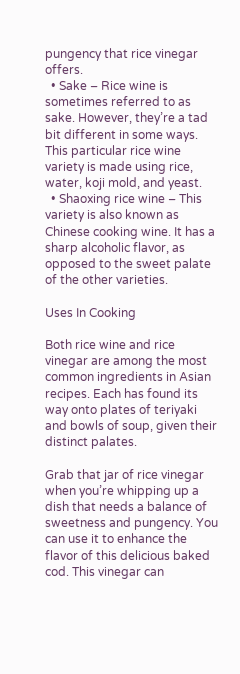pungency that rice vinegar offers.
  • Sake – Rice wine is sometimes referred to as sake. However, they’re a tad bit different in some ways. This particular rice wine variety is made using rice, water, koji mold, and yeast.
  • Shaoxing rice wine – This variety is also known as Chinese cooking wine. It has a sharp alcoholic flavor, as opposed to the sweet palate of the other varieties.

Uses In Cooking

Both rice wine and rice vinegar are among the most common ingredients in Asian recipes. Each has found its way onto plates of teriyaki and bowls of soup, given their distinct palates.

Grab that jar of rice vinegar when you’re whipping up a dish that needs a balance of sweetness and pungency. You can use it to enhance the flavor of this delicious baked cod. This vinegar can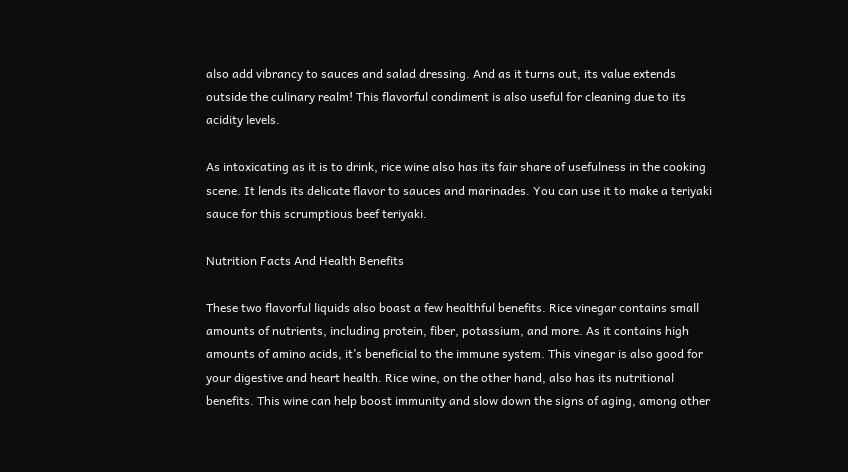also add vibrancy to sauces and salad dressing. And as it turns out, its value extends outside the culinary realm! This flavorful condiment is also useful for cleaning due to its acidity levels.

As intoxicating as it is to drink, rice wine also has its fair share of usefulness in the cooking scene. It lends its delicate flavor to sauces and marinades. You can use it to make a teriyaki sauce for this scrumptious beef teriyaki.

Nutrition Facts And Health Benefits

These two flavorful liquids also boast a few healthful benefits. Rice vinegar contains small amounts of nutrients, including protein, fiber, potassium, and more. As it contains high amounts of amino acids, it’s beneficial to the immune system. This vinegar is also good for your digestive and heart health. Rice wine, on the other hand, also has its nutritional benefits. This wine can help boost immunity and slow down the signs of aging, among other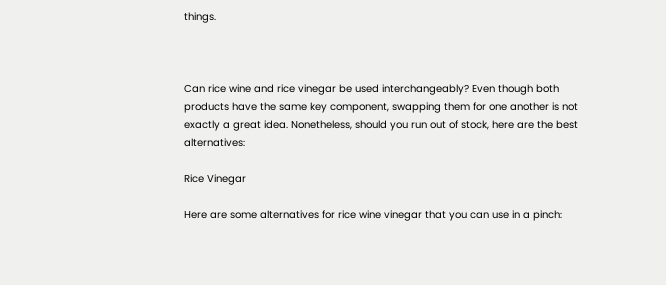things.



Can rice wine and rice vinegar be used interchangeably? Even though both products have the same key component, swapping them for one another is not exactly a great idea. Nonetheless, should you run out of stock, here are the best alternatives:

Rice Vinegar

Here are some alternatives for rice wine vinegar that you can use in a pinch: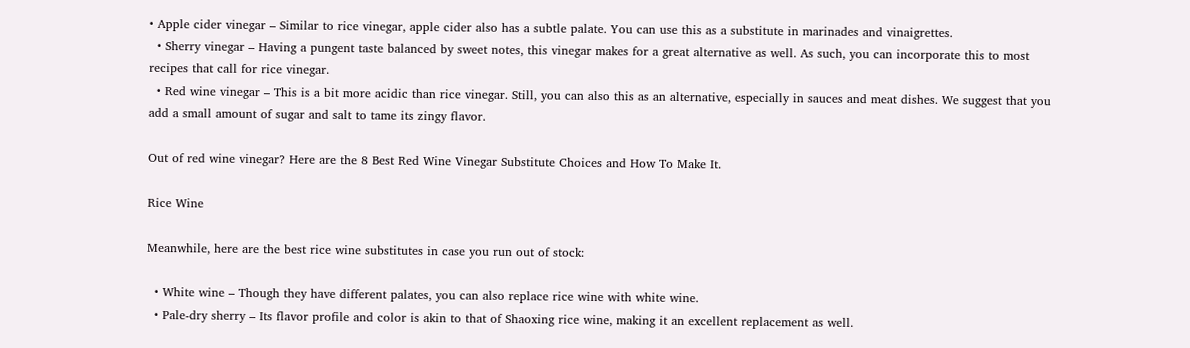• Apple cider vinegar – Similar to rice vinegar, apple cider also has a subtle palate. You can use this as a substitute in marinades and vinaigrettes.
  • Sherry vinegar – Having a pungent taste balanced by sweet notes, this vinegar makes for a great alternative as well. As such, you can incorporate this to most recipes that call for rice vinegar.
  • Red wine vinegar – This is a bit more acidic than rice vinegar. Still, you can also this as an alternative, especially in sauces and meat dishes. We suggest that you add a small amount of sugar and salt to tame its zingy flavor.

Out of red wine vinegar? Here are the 8 Best Red Wine Vinegar Substitute Choices and How To Make It.

Rice Wine

Meanwhile, here are the best rice wine substitutes in case you run out of stock:

  • White wine – Though they have different palates, you can also replace rice wine with white wine.
  • Pale-dry sherry – Its flavor profile and color is akin to that of Shaoxing rice wine, making it an excellent replacement as well.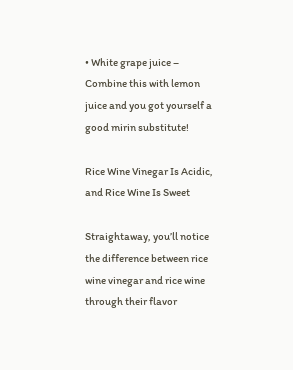• White grape juice – Combine this with lemon juice and you got yourself a good mirin substitute!

Rice Wine Vinegar Is Acidic, and Rice Wine Is Sweet

Straightaway, you’ll notice the difference between rice wine vinegar and rice wine through their flavor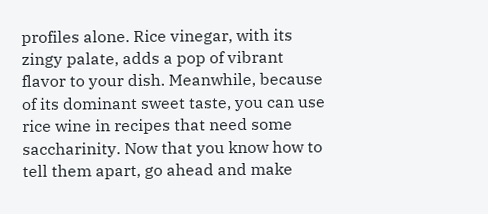profiles alone. Rice vinegar, with its zingy palate, adds a pop of vibrant flavor to your dish. Meanwhile, because of its dominant sweet taste, you can use rice wine in recipes that need some saccharinity. Now that you know how to tell them apart, go ahead and make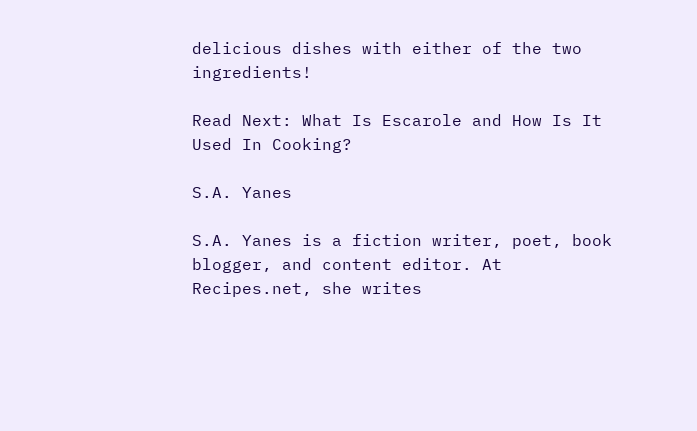delicious dishes with either of the two ingredients!

Read Next: What Is Escarole and How Is It Used In Cooking?

S.A. Yanes

S.A. Yanes is a fiction writer, poet, book blogger, and content editor. At Recipes.net, she writes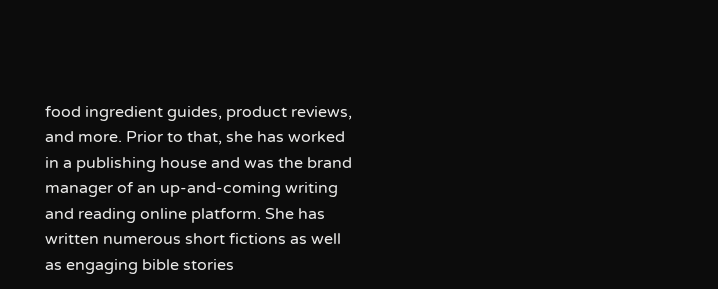food ingredient guides, product reviews, and more. Prior to that, she has worked in a publishing house and was the brand manager of an up-and-coming writing and reading online platform. She has written numerous short fictions as well as engaging bible stories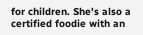for children. She's also a certified foodie with an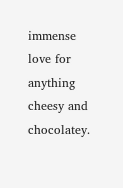immense love for anything cheesy and chocolatey.